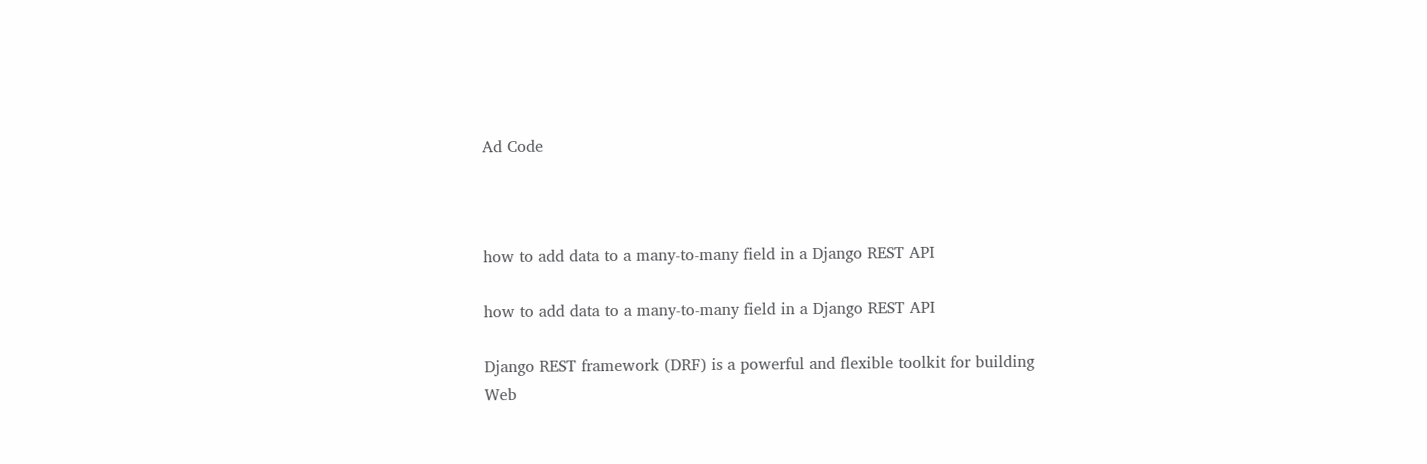Ad Code



how to add data to a many-to-many field in a Django REST API

how to add data to a many-to-many field in a Django REST API

Django REST framework (DRF) is a powerful and flexible toolkit for building Web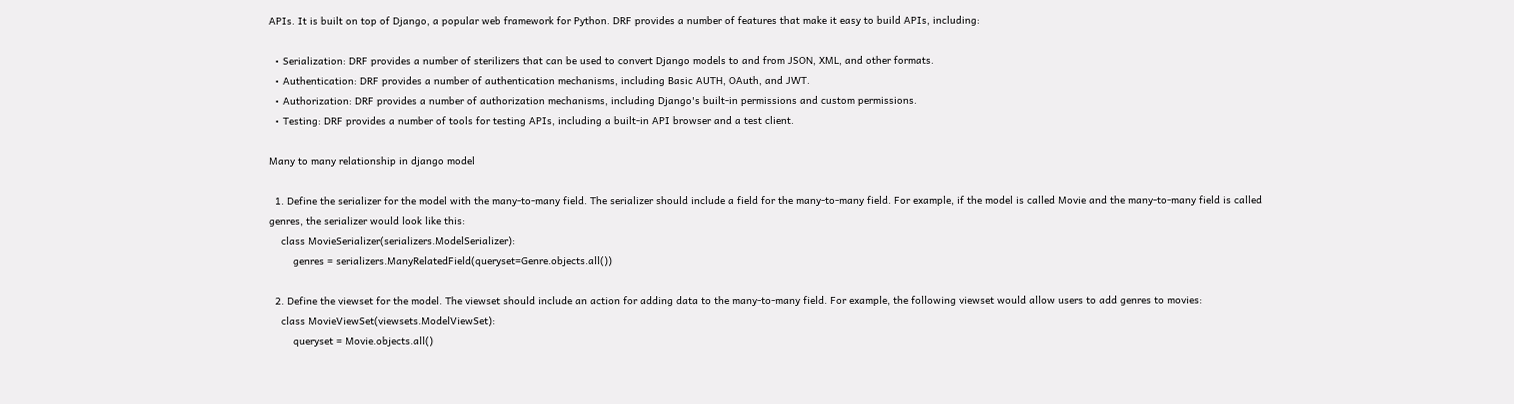APIs. It is built on top of Django, a popular web framework for Python. DRF provides a number of features that make it easy to build APIs, including:

  • Serialization: DRF provides a number of sterilizers that can be used to convert Django models to and from JSON, XML, and other formats.
  • Authentication: DRF provides a number of authentication mechanisms, including Basic AUTH, OAuth, and JWT.
  • Authorization: DRF provides a number of authorization mechanisms, including Django's built-in permissions and custom permissions.
  • Testing: DRF provides a number of tools for testing APIs, including a built-in API browser and a test client.

Many to many relationship in django model

  1. Define the serializer for the model with the many-to-many field. The serializer should include a field for the many-to-many field. For example, if the model is called Movie and the many-to-many field is called genres, the serializer would look like this:
    class MovieSerializer(serializers.ModelSerializer):
        genres = serializers.ManyRelatedField(queryset=Genre.objects.all())

  2. Define the viewset for the model. The viewset should include an action for adding data to the many-to-many field. For example, the following viewset would allow users to add genres to movies:
    class MovieViewSet(viewsets.ModelViewSet):
        queryset = Movie.objects.all()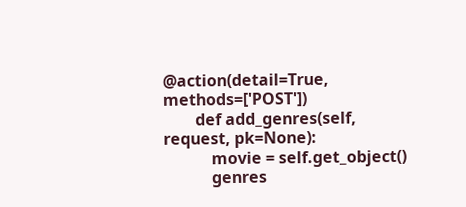@action(detail=True, methods=['POST'])
        def add_genres(self, request, pk=None):
            movie = self.get_object()
            genres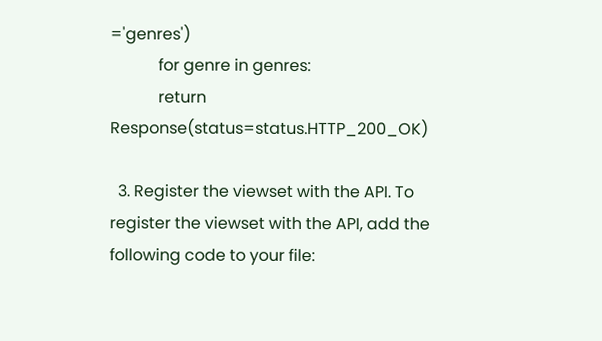='genres')
            for genre in genres:
            return Response(status=status.HTTP_200_OK)

  3. Register the viewset with the API. To register the viewset with the API, add the following code to your file: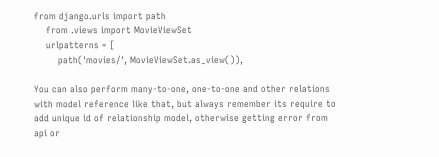from django.urls import path
    from .views import MovieViewSet
    urlpatterns = [
        path('movies/', MovieViewSet.as_view()),

You can also perform many-to-one, one-to-one and other relations with model reference like that, but always remember its require to add unique id of relationship model, otherwise getting error from api or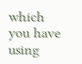which you have using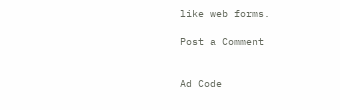like web forms.

Post a Comment


Ad Code